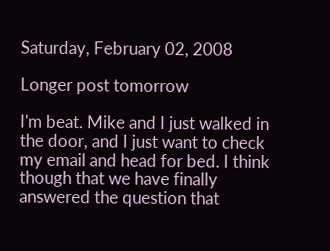Saturday, February 02, 2008

Longer post tomorrow

I'm beat. Mike and I just walked in the door, and I just want to check my email and head for bed. I think though that we have finally answered the question that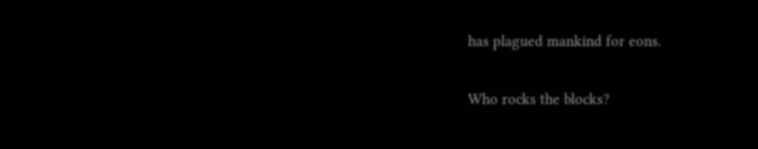has plagued mankind for eons.

Who rocks the blocks?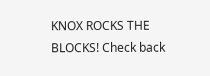KNOX ROCKS THE BLOCKS! Check back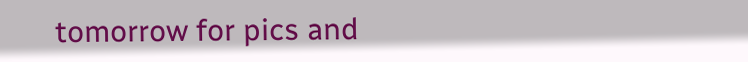tomorrow for pics and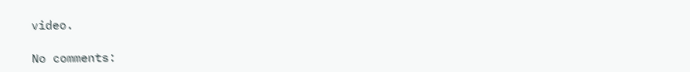video.

No comments: